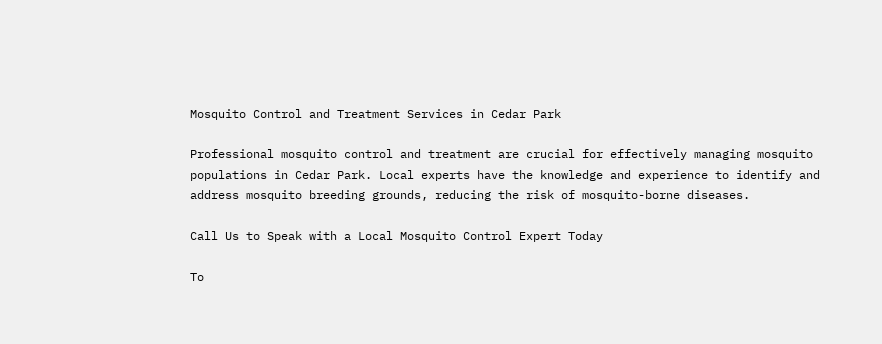Mosquito Control and Treatment Services in Cedar Park

Professional mosquito control and treatment are crucial for effectively managing mosquito populations in Cedar Park. Local experts have the knowledge and experience to identify and address mosquito breeding grounds, reducing the risk of mosquito-borne diseases.

Call Us to Speak with a Local Mosquito Control Expert Today

To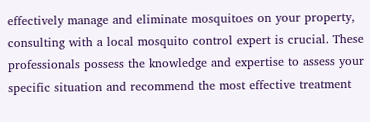effectively manage and eliminate mosquitoes on your property, consulting with a local mosquito control expert is crucial. These professionals possess the knowledge and expertise to assess your specific situation and recommend the most effective treatment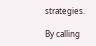strategies.

By calling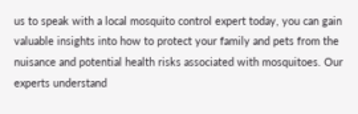us to speak with a local mosquito control expert today, you can gain valuable insights into how to protect your family and pets from the nuisance and potential health risks associated with mosquitoes. Our experts understand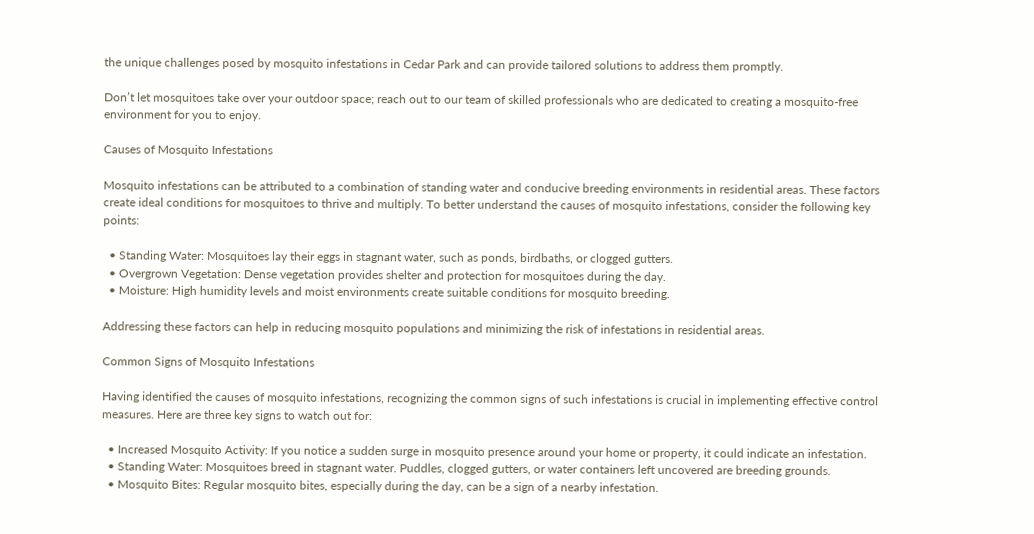the unique challenges posed by mosquito infestations in Cedar Park and can provide tailored solutions to address them promptly.

Don’t let mosquitoes take over your outdoor space; reach out to our team of skilled professionals who are dedicated to creating a mosquito-free environment for you to enjoy.

Causes of Mosquito Infestations

Mosquito infestations can be attributed to a combination of standing water and conducive breeding environments in residential areas. These factors create ideal conditions for mosquitoes to thrive and multiply. To better understand the causes of mosquito infestations, consider the following key points:

  • Standing Water: Mosquitoes lay their eggs in stagnant water, such as ponds, birdbaths, or clogged gutters.
  • Overgrown Vegetation: Dense vegetation provides shelter and protection for mosquitoes during the day.
  • Moisture: High humidity levels and moist environments create suitable conditions for mosquito breeding.

Addressing these factors can help in reducing mosquito populations and minimizing the risk of infestations in residential areas.

Common Signs of Mosquito Infestations

Having identified the causes of mosquito infestations, recognizing the common signs of such infestations is crucial in implementing effective control measures. Here are three key signs to watch out for:

  • Increased Mosquito Activity: If you notice a sudden surge in mosquito presence around your home or property, it could indicate an infestation.
  • Standing Water: Mosquitoes breed in stagnant water. Puddles, clogged gutters, or water containers left uncovered are breeding grounds.
  • Mosquito Bites: Regular mosquito bites, especially during the day, can be a sign of a nearby infestation.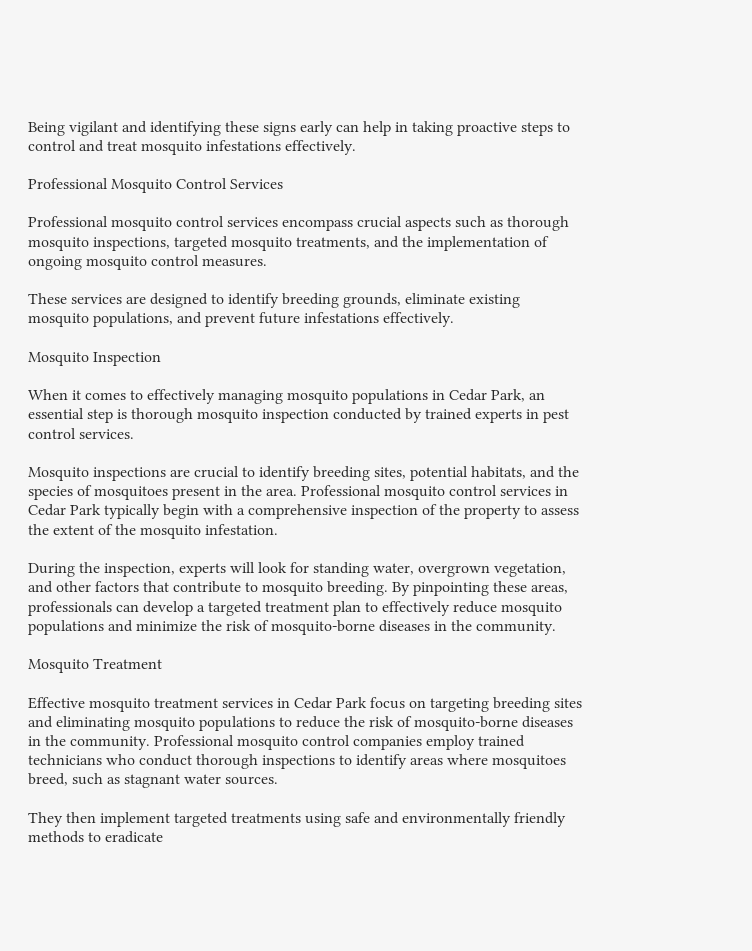Being vigilant and identifying these signs early can help in taking proactive steps to control and treat mosquito infestations effectively.

Professional Mosquito Control Services

Professional mosquito control services encompass crucial aspects such as thorough mosquito inspections, targeted mosquito treatments, and the implementation of ongoing mosquito control measures.

These services are designed to identify breeding grounds, eliminate existing mosquito populations, and prevent future infestations effectively.

Mosquito Inspection

When it comes to effectively managing mosquito populations in Cedar Park, an essential step is thorough mosquito inspection conducted by trained experts in pest control services.

Mosquito inspections are crucial to identify breeding sites, potential habitats, and the species of mosquitoes present in the area. Professional mosquito control services in Cedar Park typically begin with a comprehensive inspection of the property to assess the extent of the mosquito infestation.

During the inspection, experts will look for standing water, overgrown vegetation, and other factors that contribute to mosquito breeding. By pinpointing these areas, professionals can develop a targeted treatment plan to effectively reduce mosquito populations and minimize the risk of mosquito-borne diseases in the community.

Mosquito Treatment

Effective mosquito treatment services in Cedar Park focus on targeting breeding sites and eliminating mosquito populations to reduce the risk of mosquito-borne diseases in the community. Professional mosquito control companies employ trained technicians who conduct thorough inspections to identify areas where mosquitoes breed, such as stagnant water sources.

They then implement targeted treatments using safe and environmentally friendly methods to eradicate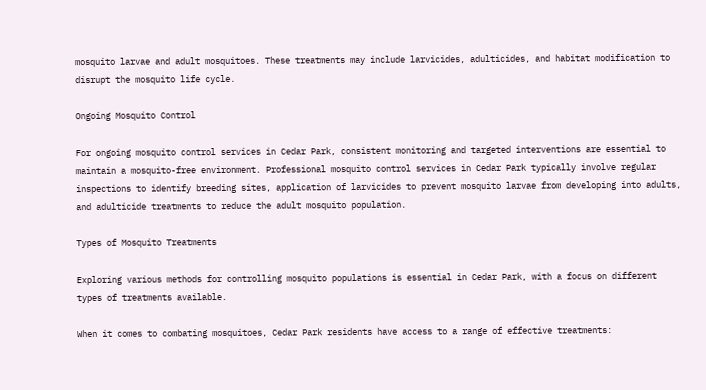mosquito larvae and adult mosquitoes. These treatments may include larvicides, adulticides, and habitat modification to disrupt the mosquito life cycle.

Ongoing Mosquito Control

For ongoing mosquito control services in Cedar Park, consistent monitoring and targeted interventions are essential to maintain a mosquito-free environment. Professional mosquito control services in Cedar Park typically involve regular inspections to identify breeding sites, application of larvicides to prevent mosquito larvae from developing into adults, and adulticide treatments to reduce the adult mosquito population.

Types of Mosquito Treatments

Exploring various methods for controlling mosquito populations is essential in Cedar Park, with a focus on different types of treatments available.

When it comes to combating mosquitoes, Cedar Park residents have access to a range of effective treatments: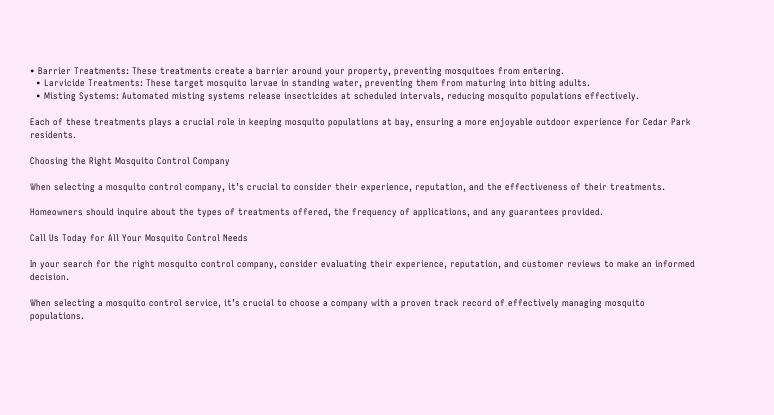• Barrier Treatments: These treatments create a barrier around your property, preventing mosquitoes from entering.
  • Larvicide Treatments: These target mosquito larvae in standing water, preventing them from maturing into biting adults.
  • Misting Systems: Automated misting systems release insecticides at scheduled intervals, reducing mosquito populations effectively.

Each of these treatments plays a crucial role in keeping mosquito populations at bay, ensuring a more enjoyable outdoor experience for Cedar Park residents.

Choosing the Right Mosquito Control Company

When selecting a mosquito control company, it’s crucial to consider their experience, reputation, and the effectiveness of their treatments.

Homeowners should inquire about the types of treatments offered, the frequency of applications, and any guarantees provided.

Call Us Today for All Your Mosquito Control Needs

In your search for the right mosquito control company, consider evaluating their experience, reputation, and customer reviews to make an informed decision.

When selecting a mosquito control service, it’s crucial to choose a company with a proven track record of effectively managing mosquito populations.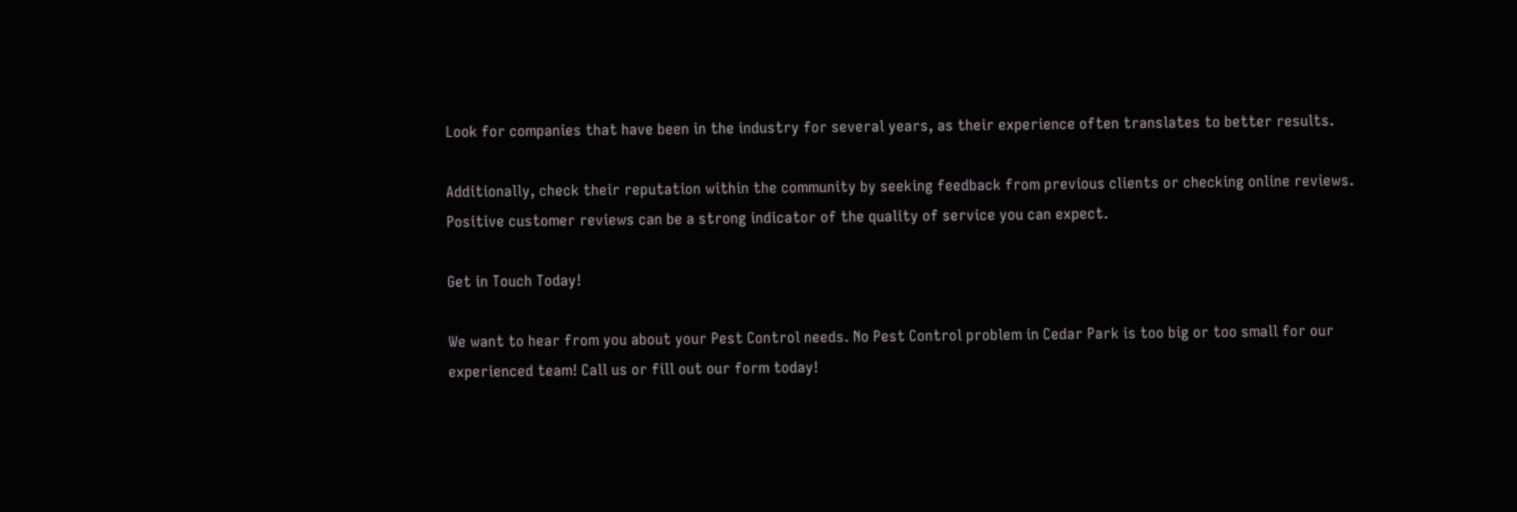Look for companies that have been in the industry for several years, as their experience often translates to better results.

Additionally, check their reputation within the community by seeking feedback from previous clients or checking online reviews. Positive customer reviews can be a strong indicator of the quality of service you can expect.

Get in Touch Today!

We want to hear from you about your Pest Control needs. No Pest Control problem in Cedar Park is too big or too small for our experienced team! Call us or fill out our form today!